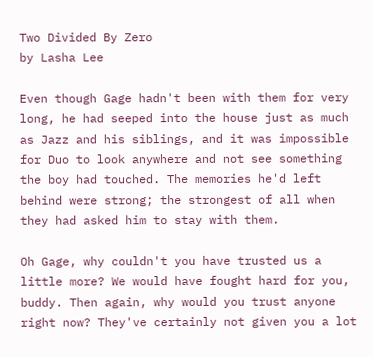Two Divided By Zero
by Lasha Lee

Even though Gage hadn't been with them for very long, he had seeped into the house just as much as Jazz and his siblings, and it was impossible for Duo to look anywhere and not see something the boy had touched. The memories he'd left behind were strong; the strongest of all when they had asked him to stay with them.

Oh Gage, why couldn't you have trusted us a little more? We would have fought hard for you, buddy. Then again, why would you trust anyone right now? They've certainly not given you a lot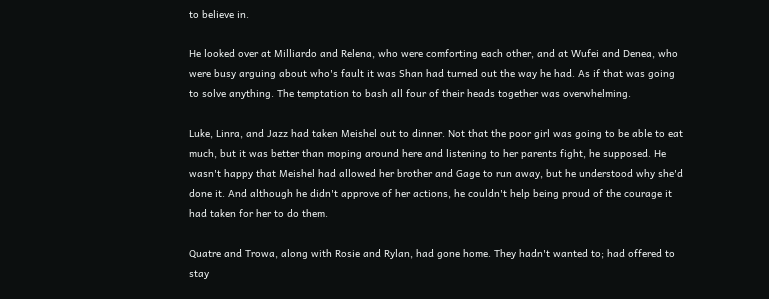to believe in.

He looked over at Milliardo and Relena, who were comforting each other, and at Wufei and Denea, who were busy arguing about who's fault it was Shan had turned out the way he had. As if that was going to solve anything. The temptation to bash all four of their heads together was overwhelming.

Luke, Linra, and Jazz had taken Meishel out to dinner. Not that the poor girl was going to be able to eat much, but it was better than moping around here and listening to her parents fight, he supposed. He wasn't happy that Meishel had allowed her brother and Gage to run away, but he understood why she'd done it. And although he didn't approve of her actions, he couldn't help being proud of the courage it had taken for her to do them.

Quatre and Trowa, along with Rosie and Rylan, had gone home. They hadn't wanted to; had offered to stay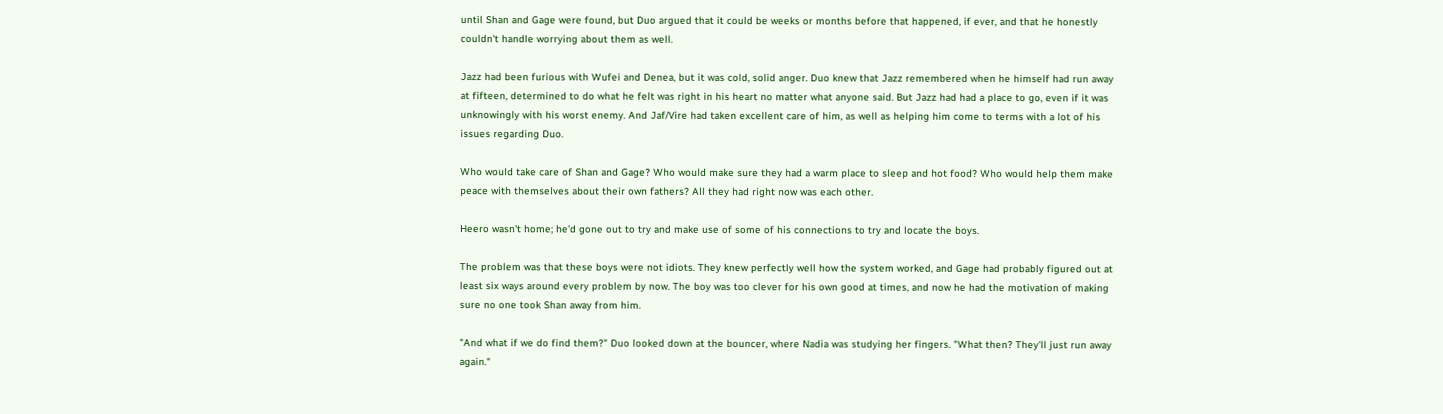until Shan and Gage were found, but Duo argued that it could be weeks or months before that happened, if ever, and that he honestly couldn't handle worrying about them as well.

Jazz had been furious with Wufei and Denea, but it was cold, solid anger. Duo knew that Jazz remembered when he himself had run away at fifteen, determined to do what he felt was right in his heart no matter what anyone said. But Jazz had had a place to go, even if it was unknowingly with his worst enemy. And Jaf/Vire had taken excellent care of him, as well as helping him come to terms with a lot of his issues regarding Duo.

Who would take care of Shan and Gage? Who would make sure they had a warm place to sleep and hot food? Who would help them make peace with themselves about their own fathers? All they had right now was each other.

Heero wasn't home; he'd gone out to try and make use of some of his connections to try and locate the boys.

The problem was that these boys were not idiots. They knew perfectly well how the system worked, and Gage had probably figured out at least six ways around every problem by now. The boy was too clever for his own good at times, and now he had the motivation of making sure no one took Shan away from him.

"And what if we do find them?" Duo looked down at the bouncer, where Nadia was studying her fingers. "What then? They'll just run away again."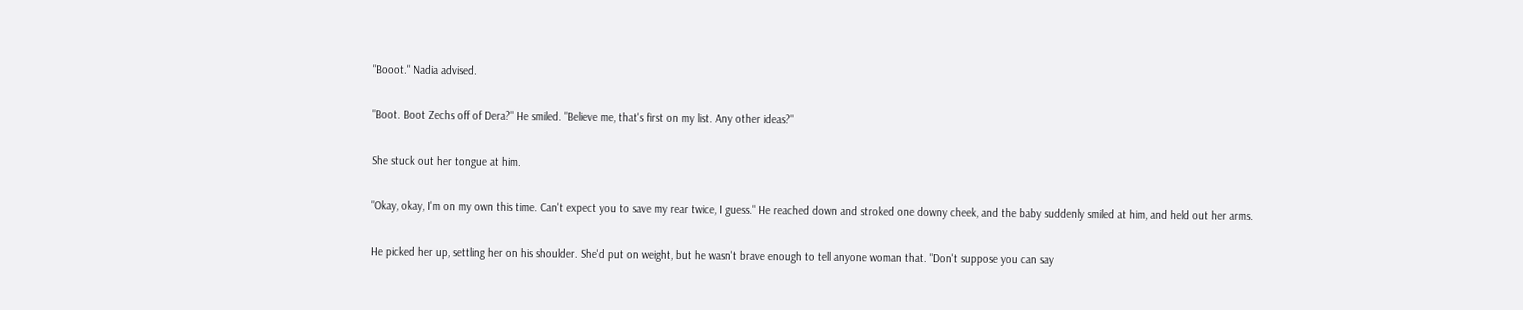"Booot." Nadia advised.

"Boot. Boot Zechs off of Dera?" He smiled. "Believe me, that's first on my list. Any other ideas?"

She stuck out her tongue at him.

"Okay, okay, I'm on my own this time. Can't expect you to save my rear twice, I guess." He reached down and stroked one downy cheek, and the baby suddenly smiled at him, and held out her arms.

He picked her up, settling her on his shoulder. She'd put on weight, but he wasn't brave enough to tell anyone woman that. "Don't suppose you can say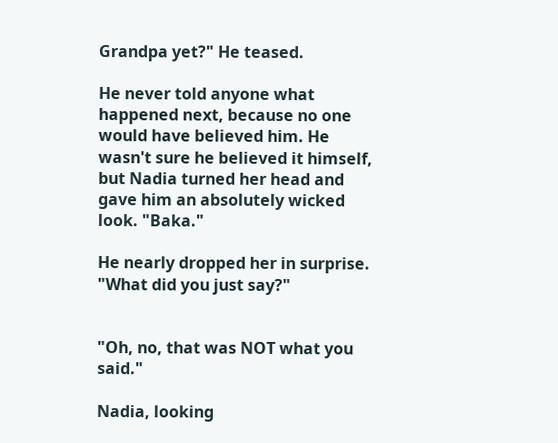Grandpa yet?" He teased.

He never told anyone what happened next, because no one would have believed him. He wasn't sure he believed it himself, but Nadia turned her head and gave him an absolutely wicked look. "Baka."

He nearly dropped her in surprise. "What did you just say?"


"Oh, no, that was NOT what you said."

Nadia, looking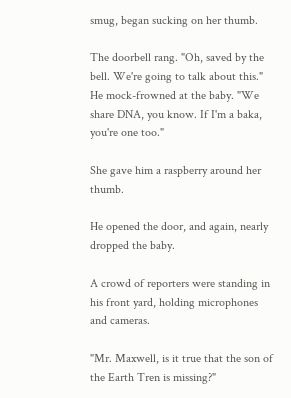smug, began sucking on her thumb.

The doorbell rang. "Oh, saved by the bell. We're going to talk about this." He mock-frowned at the baby. "We share DNA, you know. If I'm a baka, you're one too."

She gave him a raspberry around her thumb.

He opened the door, and again, nearly dropped the baby.

A crowd of reporters were standing in his front yard, holding microphones and cameras.

"Mr. Maxwell, is it true that the son of the Earth Tren is missing?"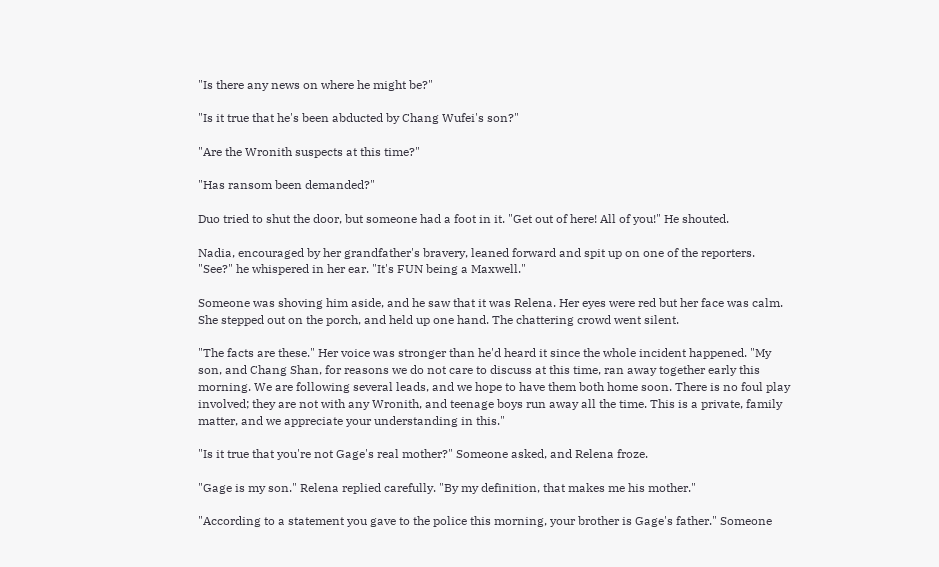"Is there any news on where he might be?"

"Is it true that he's been abducted by Chang Wufei's son?"

"Are the Wronith suspects at this time?"

"Has ransom been demanded?"

Duo tried to shut the door, but someone had a foot in it. "Get out of here! All of you!" He shouted.

Nadia, encouraged by her grandfather's bravery, leaned forward and spit up on one of the reporters. "See?" he whispered in her ear. "It's FUN being a Maxwell."

Someone was shoving him aside, and he saw that it was Relena. Her eyes were red but her face was calm. She stepped out on the porch, and held up one hand. The chattering crowd went silent.

"The facts are these." Her voice was stronger than he'd heard it since the whole incident happened. "My son, and Chang Shan, for reasons we do not care to discuss at this time, ran away together early this morning. We are following several leads, and we hope to have them both home soon. There is no foul play involved; they are not with any Wronith, and teenage boys run away all the time. This is a private, family matter, and we appreciate your understanding in this."

"Is it true that you're not Gage's real mother?" Someone asked, and Relena froze.

"Gage is my son." Relena replied carefully. "By my definition, that makes me his mother."

"According to a statement you gave to the police this morning, your brother is Gage's father." Someone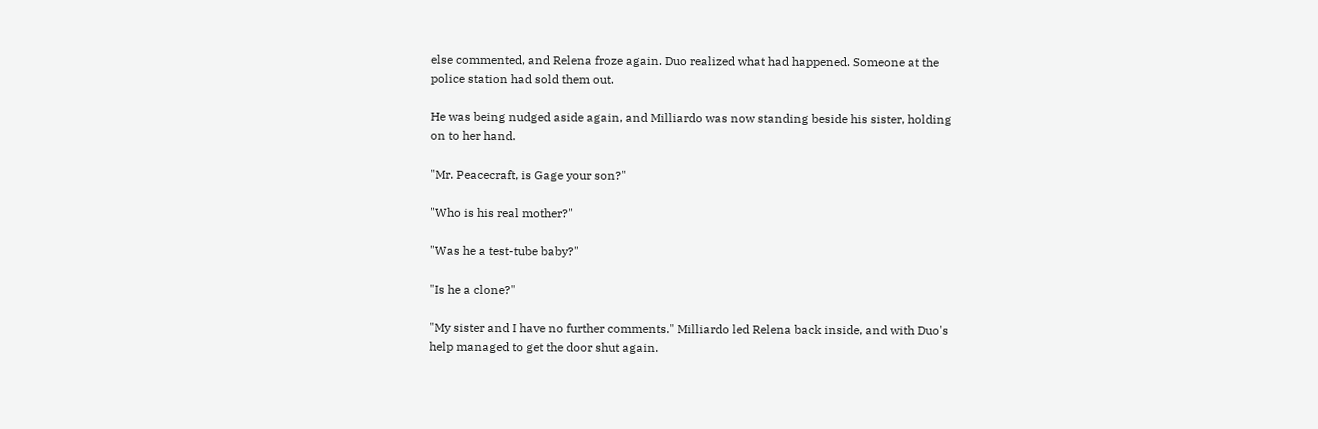else commented, and Relena froze again. Duo realized what had happened. Someone at the police station had sold them out.

He was being nudged aside again, and Milliardo was now standing beside his sister, holding on to her hand.

"Mr. Peacecraft, is Gage your son?"

"Who is his real mother?"

"Was he a test-tube baby?"

"Is he a clone?"

"My sister and I have no further comments." Milliardo led Relena back inside, and with Duo's help managed to get the door shut again.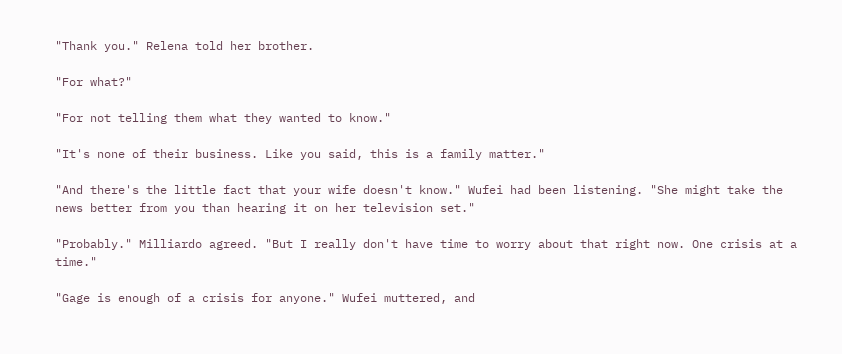"Thank you." Relena told her brother.

"For what?"

"For not telling them what they wanted to know."

"It's none of their business. Like you said, this is a family matter."

"And there's the little fact that your wife doesn't know." Wufei had been listening. "She might take the news better from you than hearing it on her television set."

"Probably." Milliardo agreed. "But I really don't have time to worry about that right now. One crisis at a time."

"Gage is enough of a crisis for anyone." Wufei muttered, and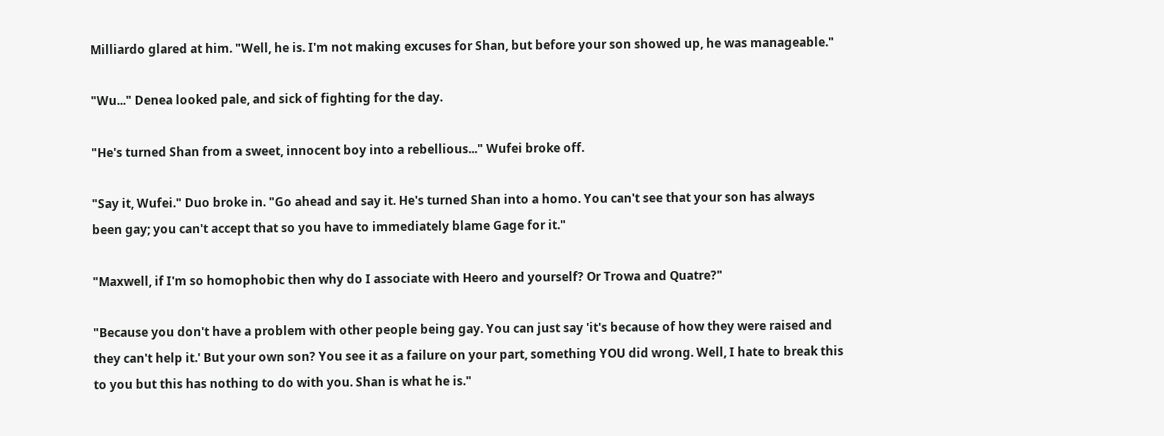Milliardo glared at him. "Well, he is. I'm not making excuses for Shan, but before your son showed up, he was manageable."

"Wu..." Denea looked pale, and sick of fighting for the day.

"He's turned Shan from a sweet, innocent boy into a rebellious..." Wufei broke off.

"Say it, Wufei." Duo broke in. "Go ahead and say it. He's turned Shan into a homo. You can't see that your son has always been gay; you can't accept that so you have to immediately blame Gage for it."

"Maxwell, if I'm so homophobic then why do I associate with Heero and yourself? Or Trowa and Quatre?"

"Because you don't have a problem with other people being gay. You can just say 'it's because of how they were raised and they can't help it.' But your own son? You see it as a failure on your part, something YOU did wrong. Well, I hate to break this to you but this has nothing to do with you. Shan is what he is."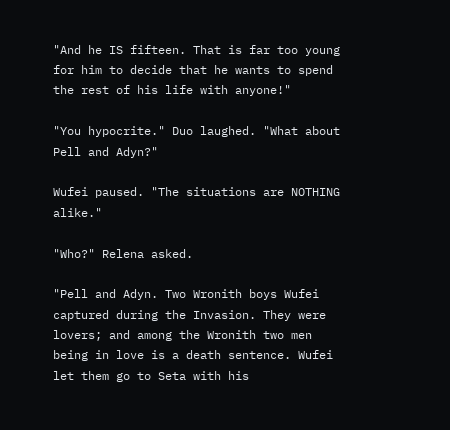"And he IS fifteen. That is far too young for him to decide that he wants to spend the rest of his life with anyone!"

"You hypocrite." Duo laughed. "What about Pell and Adyn?"

Wufei paused. "The situations are NOTHING alike."

"Who?" Relena asked.

"Pell and Adyn. Two Wronith boys Wufei captured during the Invasion. They were lovers; and among the Wronith two men being in love is a death sentence. Wufei let them go to Seta with his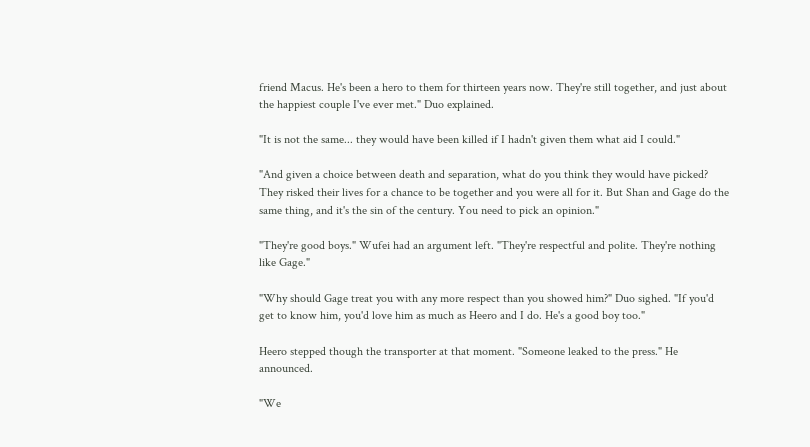friend Macus. He's been a hero to them for thirteen years now. They're still together, and just about the happiest couple I've ever met." Duo explained.

"It is not the same... they would have been killed if I hadn't given them what aid I could."

"And given a choice between death and separation, what do you think they would have picked? They risked their lives for a chance to be together and you were all for it. But Shan and Gage do the same thing, and it's the sin of the century. You need to pick an opinion."

"They're good boys." Wufei had an argument left. "They're respectful and polite. They're nothing like Gage."

"Why should Gage treat you with any more respect than you showed him?" Duo sighed. "If you'd get to know him, you'd love him as much as Heero and I do. He's a good boy too."

Heero stepped though the transporter at that moment. "Someone leaked to the press." He announced.

"We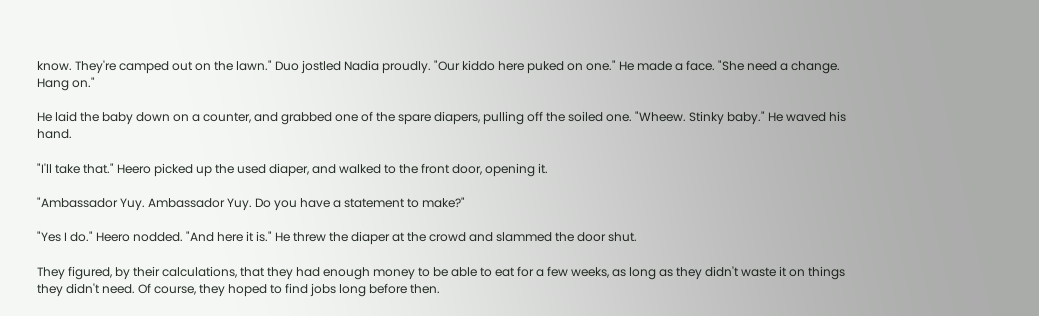know. They're camped out on the lawn." Duo jostled Nadia proudly. "Our kiddo here puked on one." He made a face. "She need a change. Hang on."

He laid the baby down on a counter, and grabbed one of the spare diapers, pulling off the soiled one. "Wheew. Stinky baby." He waved his hand.

"I'll take that." Heero picked up the used diaper, and walked to the front door, opening it.

"Ambassador Yuy. Ambassador Yuy. Do you have a statement to make?"

"Yes I do." Heero nodded. "And here it is." He threw the diaper at the crowd and slammed the door shut.

They figured, by their calculations, that they had enough money to be able to eat for a few weeks, as long as they didn't waste it on things they didn't need. Of course, they hoped to find jobs long before then.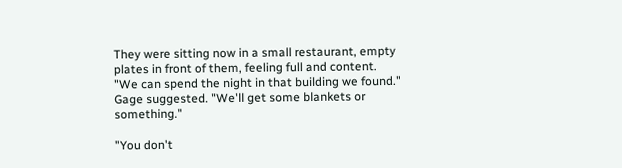They were sitting now in a small restaurant, empty plates in front of them, feeling full and content. "We can spend the night in that building we found." Gage suggested. "We'll get some blankets or something."

"You don't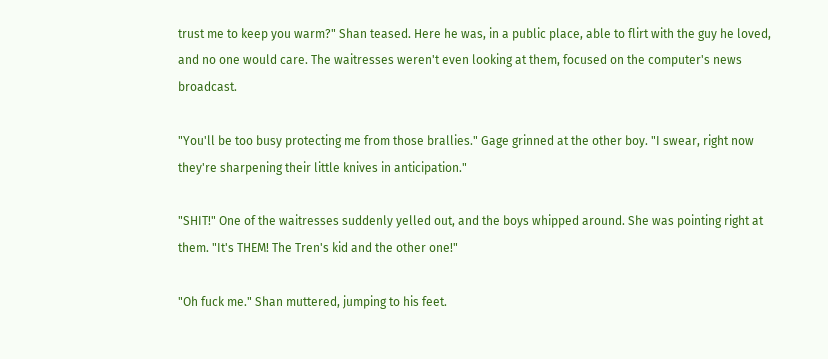trust me to keep you warm?" Shan teased. Here he was, in a public place, able to flirt with the guy he loved, and no one would care. The waitresses weren't even looking at them, focused on the computer's news broadcast.

"You'll be too busy protecting me from those brallies." Gage grinned at the other boy. "I swear, right now they're sharpening their little knives in anticipation."

"SHIT!" One of the waitresses suddenly yelled out, and the boys whipped around. She was pointing right at them. "It's THEM! The Tren's kid and the other one!"

"Oh fuck me." Shan muttered, jumping to his feet.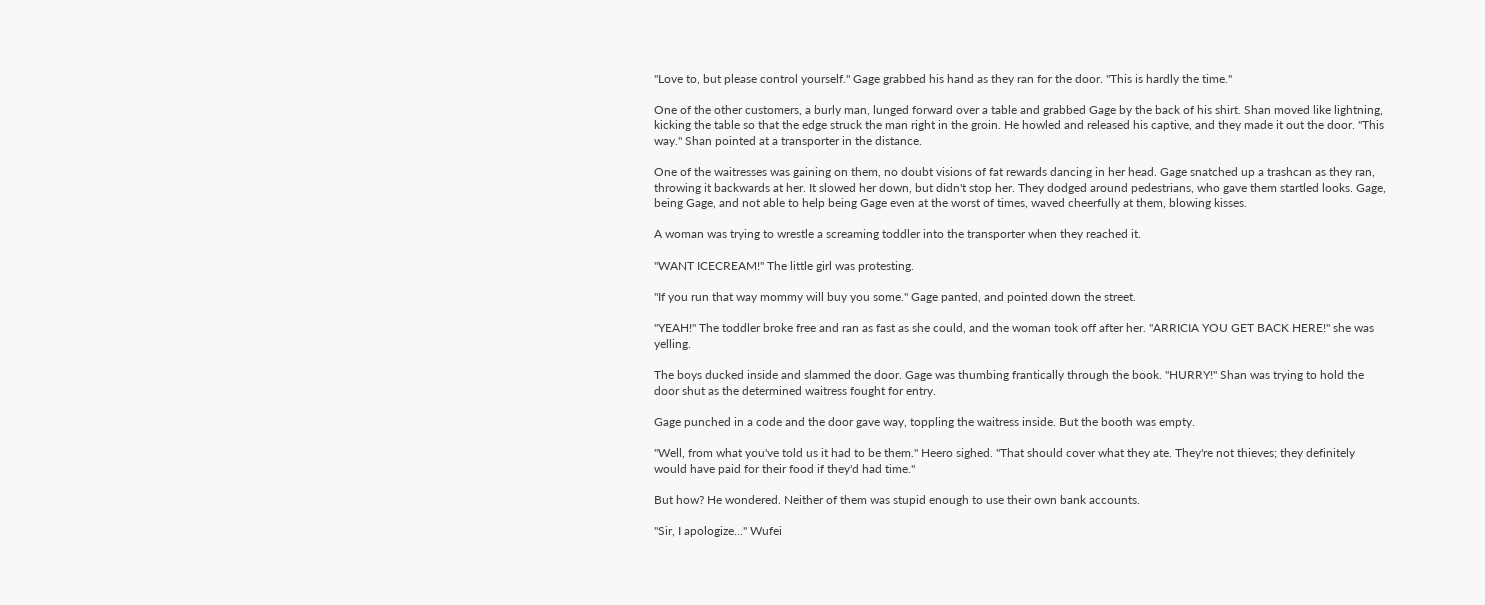"Love to, but please control yourself." Gage grabbed his hand as they ran for the door. "This is hardly the time."

One of the other customers, a burly man, lunged forward over a table and grabbed Gage by the back of his shirt. Shan moved like lightning, kicking the table so that the edge struck the man right in the groin. He howled and released his captive, and they made it out the door. "This way." Shan pointed at a transporter in the distance.

One of the waitresses was gaining on them, no doubt visions of fat rewards dancing in her head. Gage snatched up a trashcan as they ran, throwing it backwards at her. It slowed her down, but didn't stop her. They dodged around pedestrians, who gave them startled looks. Gage, being Gage, and not able to help being Gage even at the worst of times, waved cheerfully at them, blowing kisses.

A woman was trying to wrestle a screaming toddler into the transporter when they reached it.

"WANT ICECREAM!" The little girl was protesting.

"If you run that way mommy will buy you some." Gage panted, and pointed down the street.

"YEAH!" The toddler broke free and ran as fast as she could, and the woman took off after her. "ARRICIA YOU GET BACK HERE!" she was yelling.

The boys ducked inside and slammed the door. Gage was thumbing frantically through the book. "HURRY!" Shan was trying to hold the door shut as the determined waitress fought for entry.

Gage punched in a code and the door gave way, toppling the waitress inside. But the booth was empty.

"Well, from what you've told us it had to be them." Heero sighed. "That should cover what they ate. They're not thieves; they definitely would have paid for their food if they'd had time."

But how? He wondered. Neither of them was stupid enough to use their own bank accounts.

"Sir, I apologize..." Wufei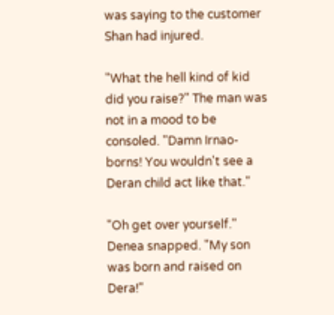was saying to the customer Shan had injured.

"What the hell kind of kid did you raise?" The man was not in a mood to be consoled. "Damn Irnao-borns! You wouldn't see a Deran child act like that."

"Oh get over yourself." Denea snapped. "My son was born and raised on Dera!"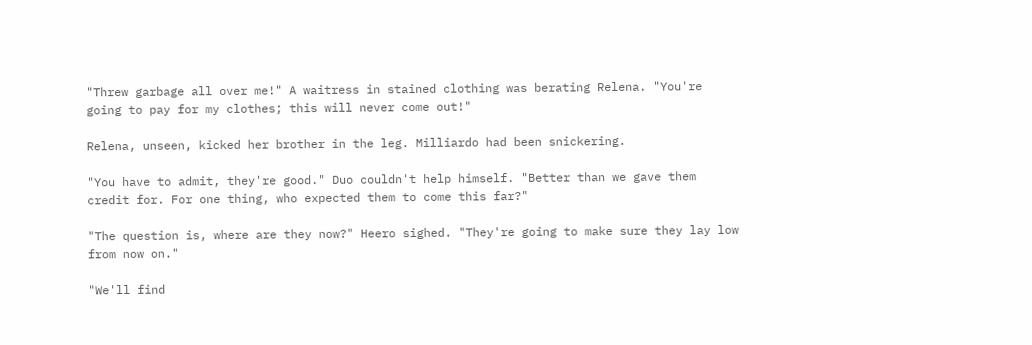"Threw garbage all over me!" A waitress in stained clothing was berating Relena. "You're going to pay for my clothes; this will never come out!"

Relena, unseen, kicked her brother in the leg. Milliardo had been snickering.

"You have to admit, they're good." Duo couldn't help himself. "Better than we gave them credit for. For one thing, who expected them to come this far?"

"The question is, where are they now?" Heero sighed. "They're going to make sure they lay low from now on."

"We'll find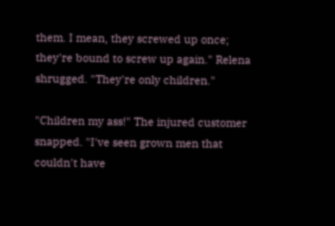them. I mean, they screwed up once; they're bound to screw up again." Relena shrugged. "They're only children."

"Children my ass!" The injured customer snapped. "I've seen grown men that couldn't have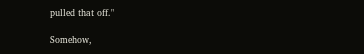pulled that off."

Somehow,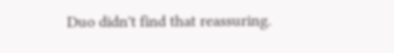Duo didn't find that reassuring.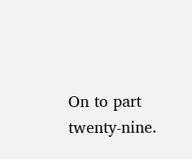On to part twenty-nine.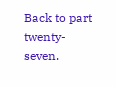Back to part twenty-seven.